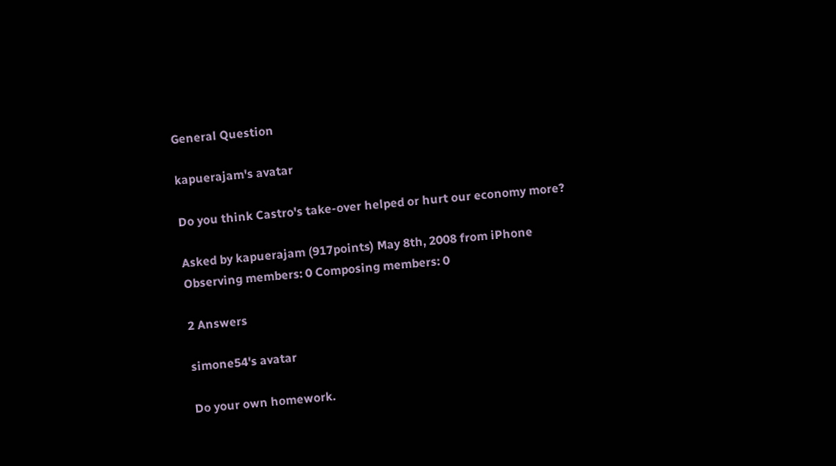General Question

kapuerajam's avatar

Do you think Castro's take-over helped or hurt our economy more?

Asked by kapuerajam (917points) May 8th, 2008 from iPhone
Observing members: 0 Composing members: 0

2 Answers

simone54's avatar

Do your own homework.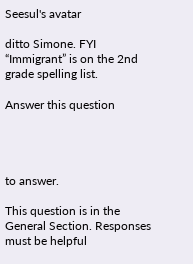Seesul's avatar

ditto Simone. FYI “Immigrant” is on the 2nd grade spelling list.

Answer this question




to answer.

This question is in the General Section. Responses must be helpful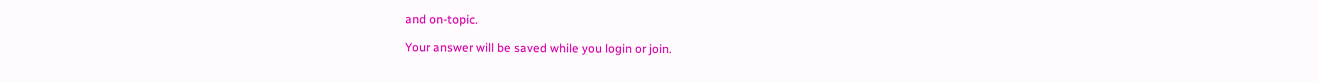and on-topic.

Your answer will be saved while you login or join.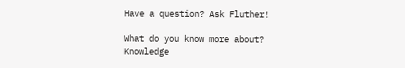Have a question? Ask Fluther!

What do you know more about?
Knowledge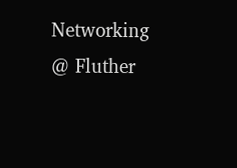Networking @ Fluther